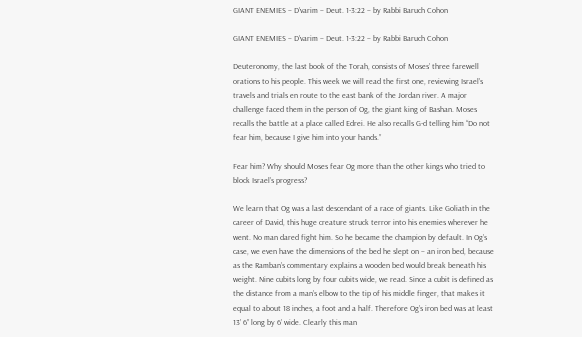GIANT ENEMIES – D’varim – Deut. 1-3:22 – by Rabbi Baruch Cohon

GIANT ENEMIES – D’varim – Deut. 1-3:22 – by Rabbi Baruch Cohon

Deuteronomy, the last book of the Torah, consists of Moses’ three farewell orations to his people. This week we will read the first one, reviewing Israel’s travels and trials en route to the east bank of the Jordan river. A major challenge faced them in the person of Og, the giant king of Bashan. Moses recalls the battle at a place called Edrei. He also recalls G-d telling him “Do not fear him, because I give him into your hands.”

Fear him? Why should Moses fear Og more than the other kings who tried to block Israel’s progress?

We learn that Og was a last descendant of a race of giants. Like Goliath in the career of David, this huge creature struck terror into his enemies wherever he went. No man dared fight him. So he became the champion by default. In Og’s case, we even have the dimensions of the bed he slept on – an iron bed, because as the Ramban’s commentary explains a wooden bed would break beneath his weight. Nine cubits long by four cubits wide, we read. Since a cubit is defined as the distance from a man’s elbow to the tip of his middle finger, that makes it equal to about 18 inches, a foot and a half. Therefore Og’s iron bed was at least 13’ 6” long by 6’ wide. Clearly this man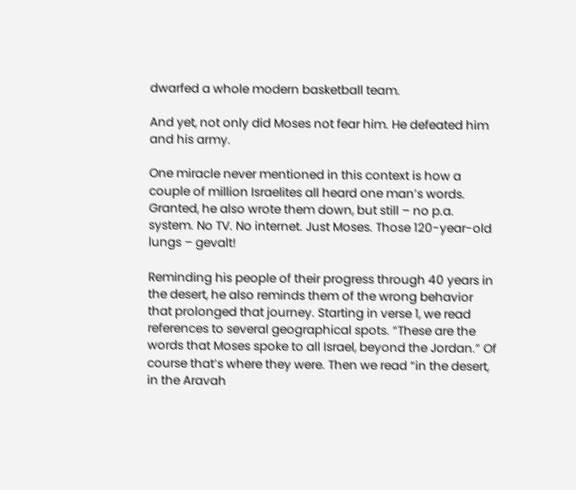dwarfed a whole modern basketball team.

And yet, not only did Moses not fear him. He defeated him and his army.

One miracle never mentioned in this context is how a couple of million Israelites all heard one man’s words. Granted, he also wrote them down, but still – no p.a. system. No TV. No internet. Just Moses. Those 120-year-old lungs – gevalt!

Reminding his people of their progress through 40 years in the desert, he also reminds them of the wrong behavior that prolonged that journey. Starting in verse 1, we read references to several geographical spots. “These are the words that Moses spoke to all Israel, beyond the Jordan.” Of course that’s where they were. Then we read “in the desert, in the Aravah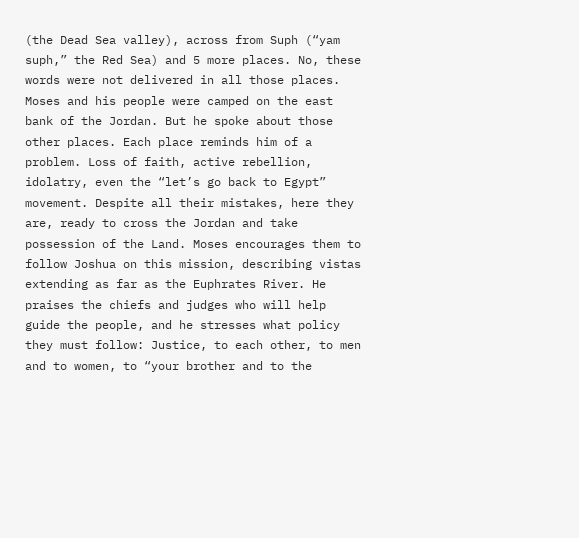(the Dead Sea valley), across from Suph (“yam suph,” the Red Sea) and 5 more places. No, these words were not delivered in all those places. Moses and his people were camped on the east bank of the Jordan. But he spoke about those other places. Each place reminds him of a problem. Loss of faith, active rebellion, idolatry, even the “let’s go back to Egypt” movement. Despite all their mistakes, here they are, ready to cross the Jordan and take possession of the Land. Moses encourages them to follow Joshua on this mission, describing vistas extending as far as the Euphrates River. He praises the chiefs and judges who will help guide the people, and he stresses what policy they must follow: Justice, to each other, to men and to women, to “your brother and to the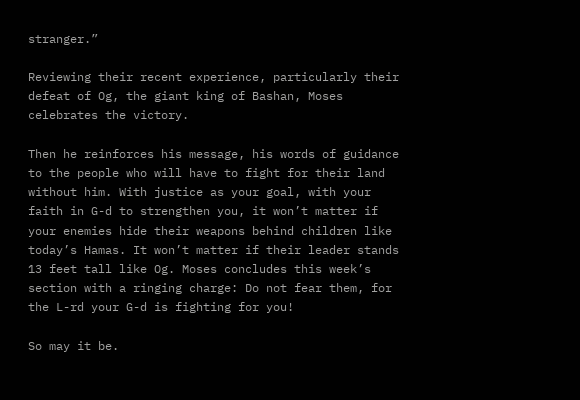stranger.”

Reviewing their recent experience, particularly their defeat of Og, the giant king of Bashan, Moses celebrates the victory.

Then he reinforces his message, his words of guidance to the people who will have to fight for their land without him. With justice as your goal, with your faith in G-d to strengthen you, it won’t matter if your enemies hide their weapons behind children like today’s Hamas. It won’t matter if their leader stands 13 feet tall like Og. Moses concludes this week’s section with a ringing charge: Do not fear them, for the L-rd your G-d is fighting for you!

So may it be.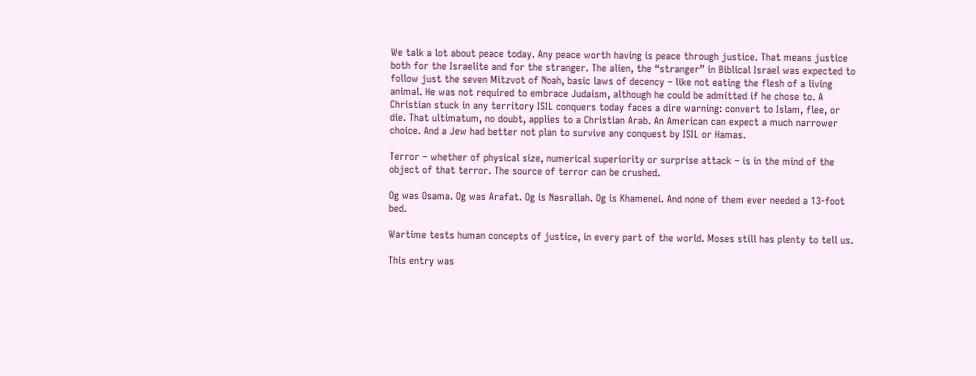We talk a lot about peace today. Any peace worth having is peace through justice. That means justice both for the Israelite and for the stranger. The alien, the “stranger” in Biblical Israel was expected to follow just the seven Mitzvot of Noah, basic laws of decency – like not eating the flesh of a living animal. He was not required to embrace Judaism, although he could be admitted if he chose to. A Christian stuck in any territory ISIL conquers today faces a dire warning: convert to Islam, flee, or die. That ultimatum, no doubt, applies to a Christian Arab. An American can expect a much narrower choice. And a Jew had better not plan to survive any conquest by ISIL or Hamas.

Terror – whether of physical size, numerical superiority or surprise attack – is in the mind of the object of that terror. The source of terror can be crushed.

Og was Osama. Og was Arafat. Og is Nasrallah. Og is Khamenei. And none of them ever needed a 13-foot bed.

Wartime tests human concepts of justice, in every part of the world. Moses still has plenty to tell us.

This entry was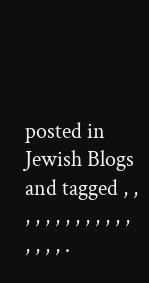posted in Jewish Blogs and tagged , , , , , , , , , , , , , , , , , .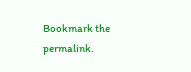Bookmark the permalink.